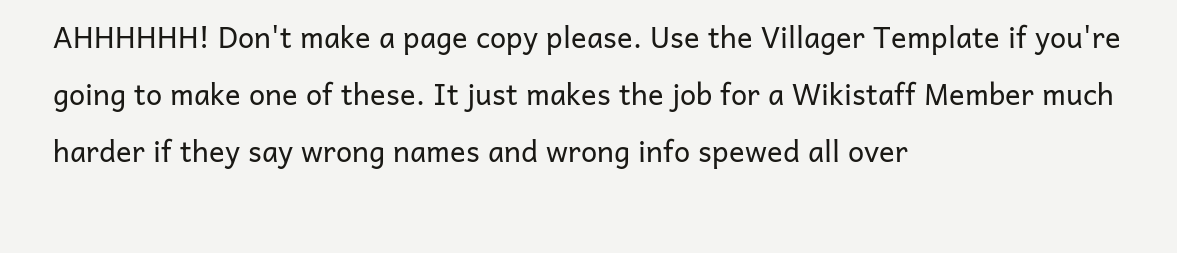AHHHHHH! Don't make a page copy please. Use the Villager Template if you're going to make one of these. It just makes the job for a Wikistaff Member much harder if they say wrong names and wrong info spewed all over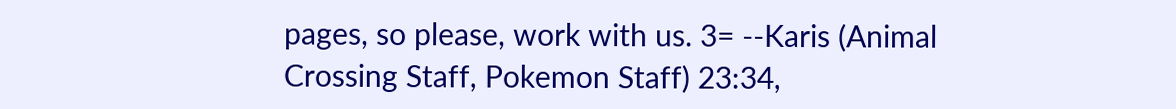pages, so please, work with us. 3= --Karis (Animal Crossing Staff, Pokemon Staff) 23:34,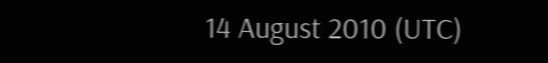14 August 2010 (UTC)